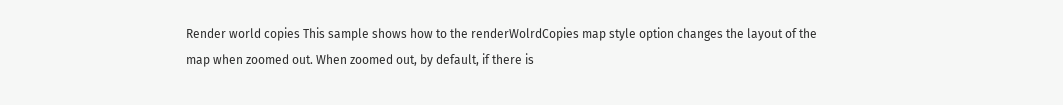Render world copies This sample shows how to the renderWolrdCopies map style option changes the layout of the map when zoomed out. When zoomed out, by default, if there is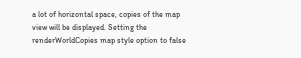a lot of horizontal space, copies of the map view will be displayed. Setting the renderWorldCopies map style option to false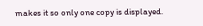makes it so only one copy is displayed.